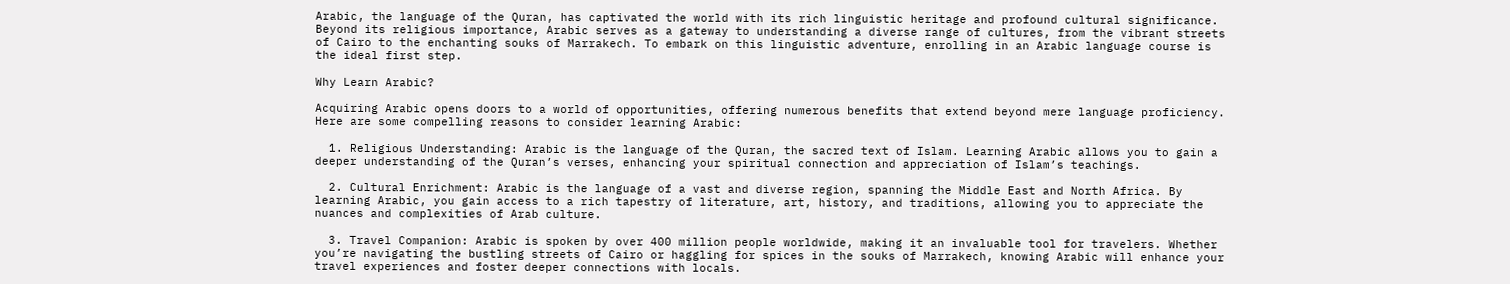Arabic, the language of the Quran, has captivated the world with its rich linguistic heritage and profound cultural significance. Beyond its religious importance, Arabic serves as a gateway to understanding a diverse range of cultures, from the vibrant streets of Cairo to the enchanting souks of Marrakech. To embark on this linguistic adventure, enrolling in an Arabic language course is the ideal first step.

Why Learn Arabic?

Acquiring Arabic opens doors to a world of opportunities, offering numerous benefits that extend beyond mere language proficiency. Here are some compelling reasons to consider learning Arabic:

  1. Religious Understanding: Arabic is the language of the Quran, the sacred text of Islam. Learning Arabic allows you to gain a deeper understanding of the Quran’s verses, enhancing your spiritual connection and appreciation of Islam’s teachings.

  2. Cultural Enrichment: Arabic is the language of a vast and diverse region, spanning the Middle East and North Africa. By learning Arabic, you gain access to a rich tapestry of literature, art, history, and traditions, allowing you to appreciate the nuances and complexities of Arab culture.

  3. Travel Companion: Arabic is spoken by over 400 million people worldwide, making it an invaluable tool for travelers. Whether you’re navigating the bustling streets of Cairo or haggling for spices in the souks of Marrakech, knowing Arabic will enhance your travel experiences and foster deeper connections with locals.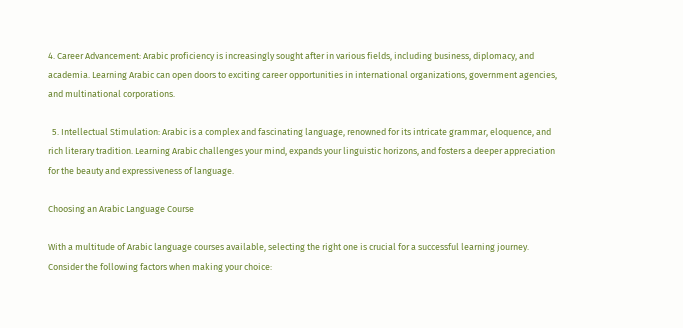4. Career Advancement: Arabic proficiency is increasingly sought after in various fields, including business, diplomacy, and academia. Learning Arabic can open doors to exciting career opportunities in international organizations, government agencies, and multinational corporations.

  5. Intellectual Stimulation: Arabic is a complex and fascinating language, renowned for its intricate grammar, eloquence, and rich literary tradition. Learning Arabic challenges your mind, expands your linguistic horizons, and fosters a deeper appreciation for the beauty and expressiveness of language.

Choosing an Arabic Language Course

With a multitude of Arabic language courses available, selecting the right one is crucial for a successful learning journey. Consider the following factors when making your choice: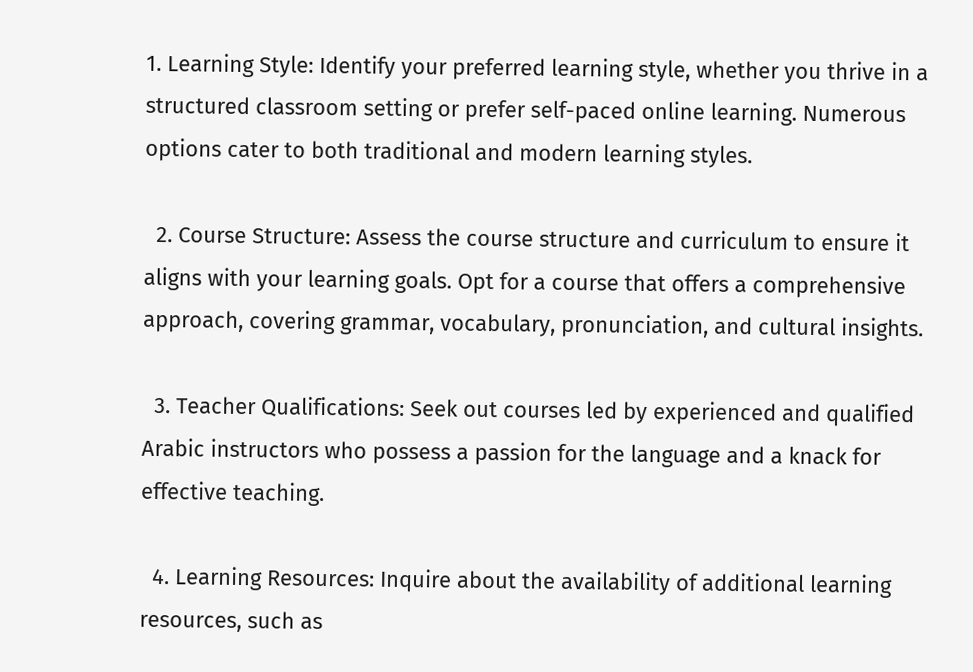1. Learning Style: Identify your preferred learning style, whether you thrive in a structured classroom setting or prefer self-paced online learning. Numerous options cater to both traditional and modern learning styles.

  2. Course Structure: Assess the course structure and curriculum to ensure it aligns with your learning goals. Opt for a course that offers a comprehensive approach, covering grammar, vocabulary, pronunciation, and cultural insights.

  3. Teacher Qualifications: Seek out courses led by experienced and qualified Arabic instructors who possess a passion for the language and a knack for effective teaching.

  4. Learning Resources: Inquire about the availability of additional learning resources, such as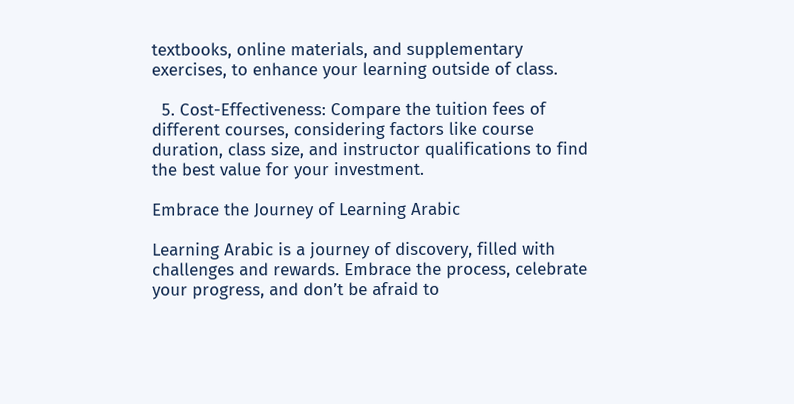textbooks, online materials, and supplementary exercises, to enhance your learning outside of class.

  5. Cost-Effectiveness: Compare the tuition fees of different courses, considering factors like course duration, class size, and instructor qualifications to find the best value for your investment.

Embrace the Journey of Learning Arabic

Learning Arabic is a journey of discovery, filled with challenges and rewards. Embrace the process, celebrate your progress, and don’t be afraid to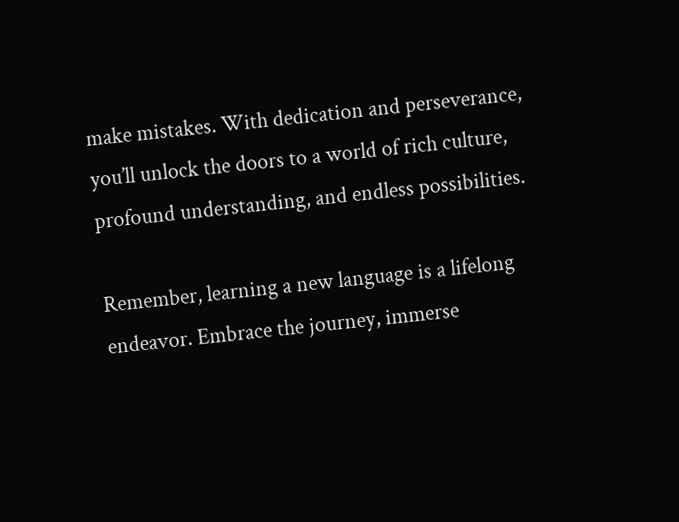make mistakes. With dedication and perseverance, you’ll unlock the doors to a world of rich culture, profound understanding, and endless possibilities.

Remember, learning a new language is a lifelong endeavor. Embrace the journey, immerse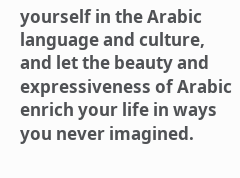yourself in the Arabic language and culture, and let the beauty and expressiveness of Arabic enrich your life in ways you never imagined.